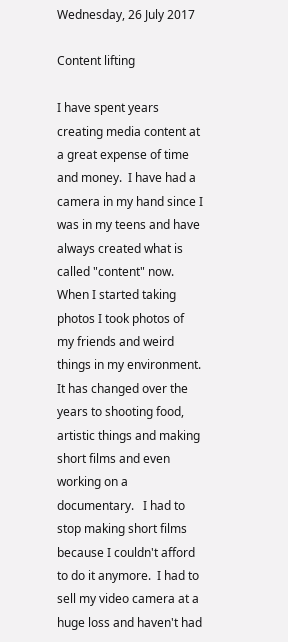Wednesday, 26 July 2017

Content lifting

I have spent years creating media content at a great expense of time and money.  I have had a camera in my hand since I was in my teens and have always created what is called "content" now.  When I started taking photos I took photos of my friends and weird things in my environment.   It has changed over the years to shooting food, artistic things and making short films and even working on a documentary.   I had to stop making short films because I couldn't afford to do it anymore.  I had to sell my video camera at a huge loss and haven't had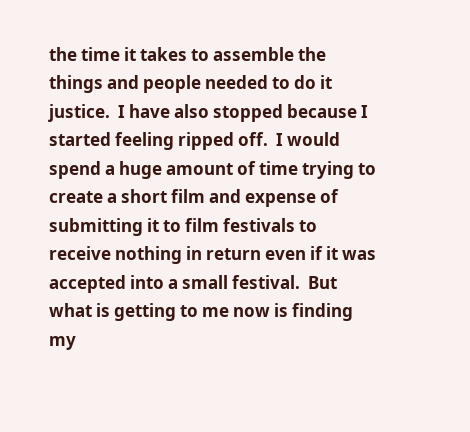the time it takes to assemble the things and people needed to do it justice.  I have also stopped because I started feeling ripped off.  I would spend a huge amount of time trying to create a short film and expense of submitting it to film festivals to receive nothing in return even if it was accepted into a small festival.  But what is getting to me now is finding my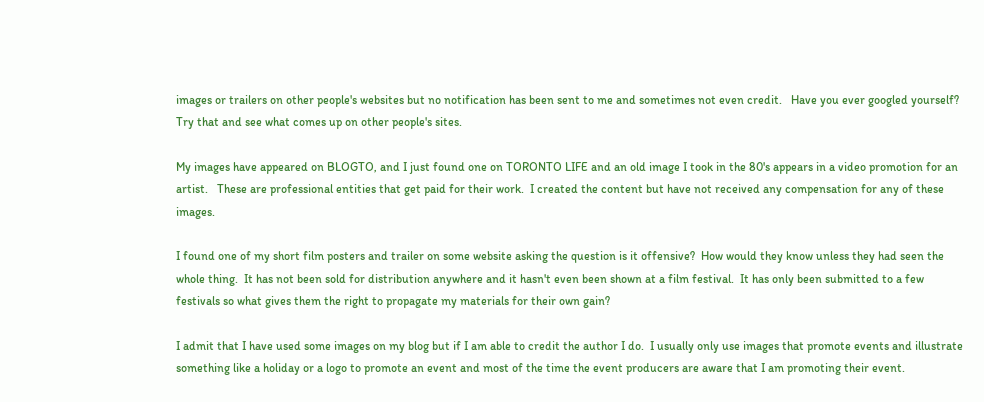images or trailers on other people's websites but no notification has been sent to me and sometimes not even credit.   Have you ever googled yourself?  Try that and see what comes up on other people's sites.

My images have appeared on BLOGTO, and I just found one on TORONTO LIFE and an old image I took in the 80's appears in a video promotion for an artist.   These are professional entities that get paid for their work.  I created the content but have not received any compensation for any of these images.

I found one of my short film posters and trailer on some website asking the question is it offensive?  How would they know unless they had seen the whole thing.  It has not been sold for distribution anywhere and it hasn't even been shown at a film festival.  It has only been submitted to a few festivals so what gives them the right to propagate my materials for their own gain?

I admit that I have used some images on my blog but if I am able to credit the author I do.  I usually only use images that promote events and illustrate something like a holiday or a logo to promote an event and most of the time the event producers are aware that I am promoting their event.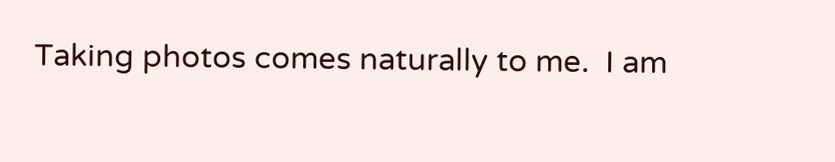Taking photos comes naturally to me.  I am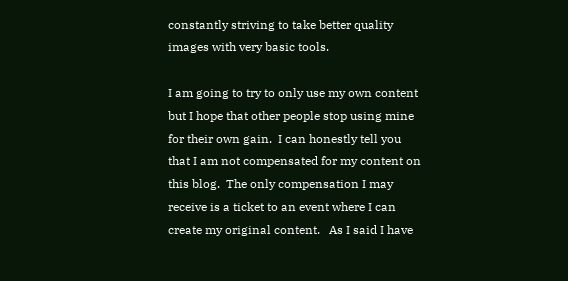constantly striving to take better quality images with very basic tools.

I am going to try to only use my own content but I hope that other people stop using mine for their own gain.  I can honestly tell you that I am not compensated for my content on this blog.  The only compensation I may receive is a ticket to an event where I can create my original content.   As I said I have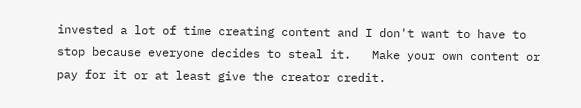invested a lot of time creating content and I don't want to have to stop because everyone decides to steal it.   Make your own content or pay for it or at least give the creator credit.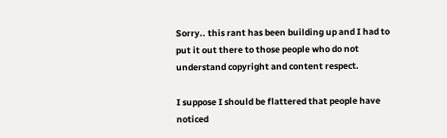Sorry.. this rant has been building up and I had to put it out there to those people who do not understand copyright and content respect.

I suppose I should be flattered that people have noticed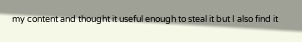my content and thought it useful enough to steal it but I also find it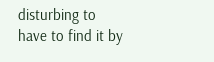disturbing to have to find it by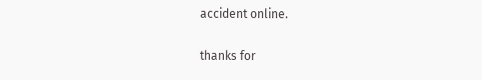accident online.

thanks for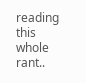reading this whole rant..